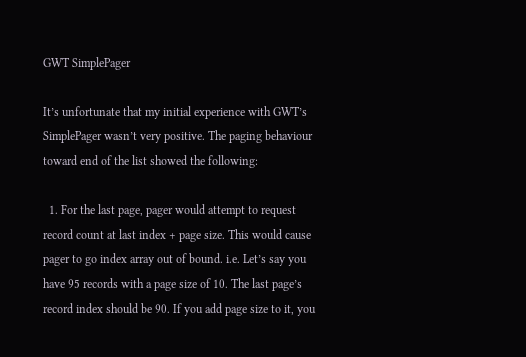GWT SimplePager

It’s unfortunate that my initial experience with GWT’s SimplePager wasn’t very positive. The paging behaviour toward end of the list showed the following:

  1. For the last page, pager would attempt to request record count at last index + page size. This would cause pager to go index array out of bound. i.e. Let’s say you have 95 records with a page size of 10. The last page’s record index should be 90. If you add page size to it, you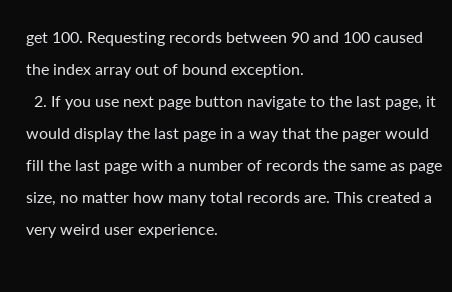get 100. Requesting records between 90 and 100 caused the index array out of bound exception.
  2. If you use next page button navigate to the last page, it would display the last page in a way that the pager would fill the last page with a number of records the same as page size, no matter how many total records are. This created a very weird user experience.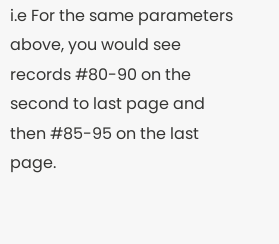i.e For the same parameters above, you would see records #80-90 on the second to last page and then #85-95 on the last page.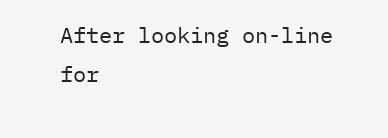After looking on-line for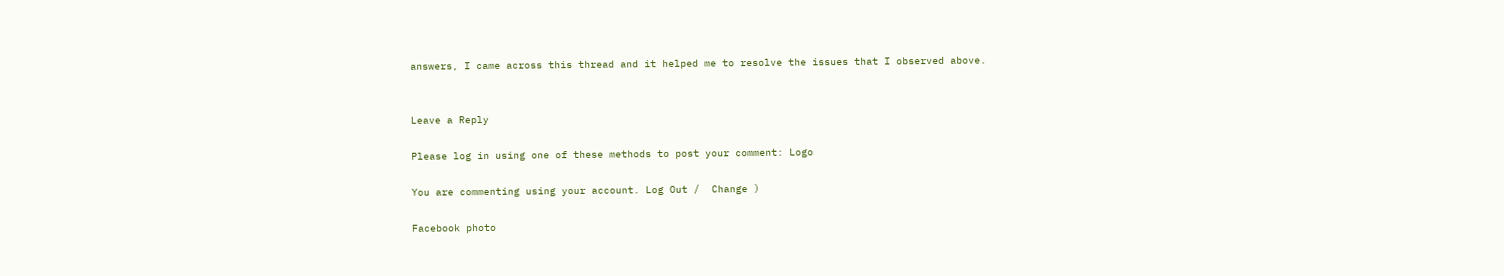answers, I came across this thread and it helped me to resolve the issues that I observed above.


Leave a Reply

Please log in using one of these methods to post your comment: Logo

You are commenting using your account. Log Out /  Change )

Facebook photo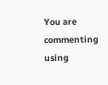You are commenting using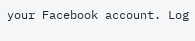your Facebook account. Log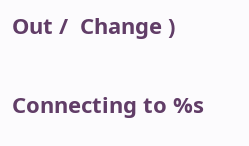Out /  Change )

Connecting to %s